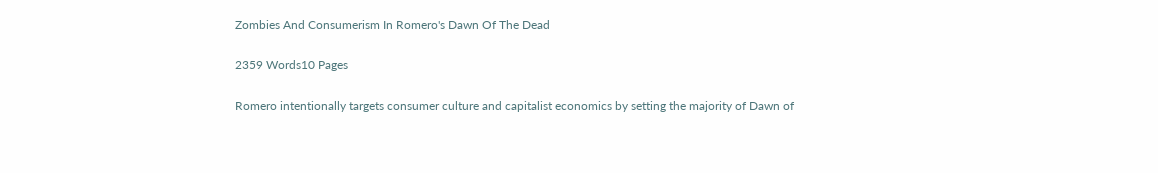Zombies And Consumerism In Romero's Dawn Of The Dead

2359 Words10 Pages

Romero intentionally targets consumer culture and capitalist economics by setting the majority of Dawn of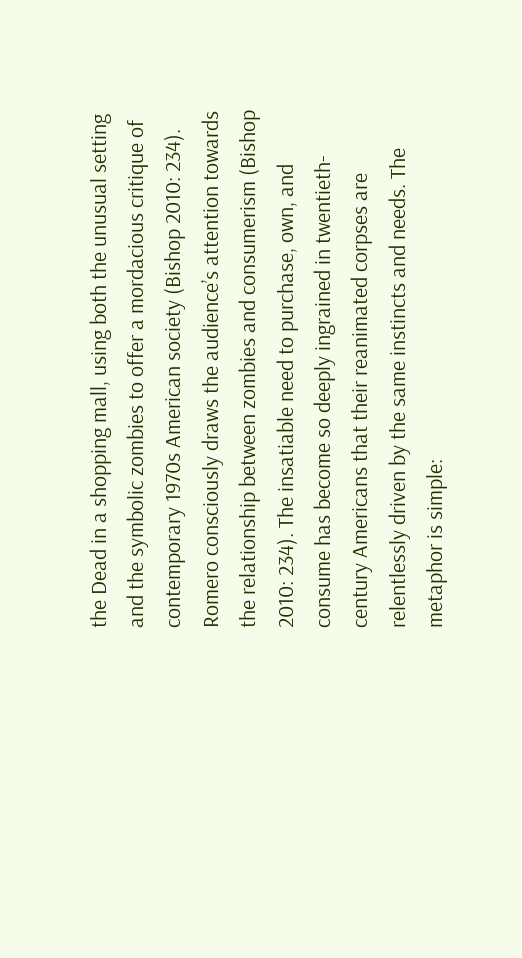the Dead in a shopping mall, using both the unusual setting and the symbolic zombies to offer a mordacious critique of contemporary 1970s American society (Bishop 2010: 234). Romero consciously draws the audience’s attention towards the relationship between zombies and consumerism (Bishop 2010: 234). The insatiable need to purchase, own, and consume has become so deeply ingrained in twentieth-century Americans that their reanimated corpses are relentlessly driven by the same instincts and needs. The metaphor is simple: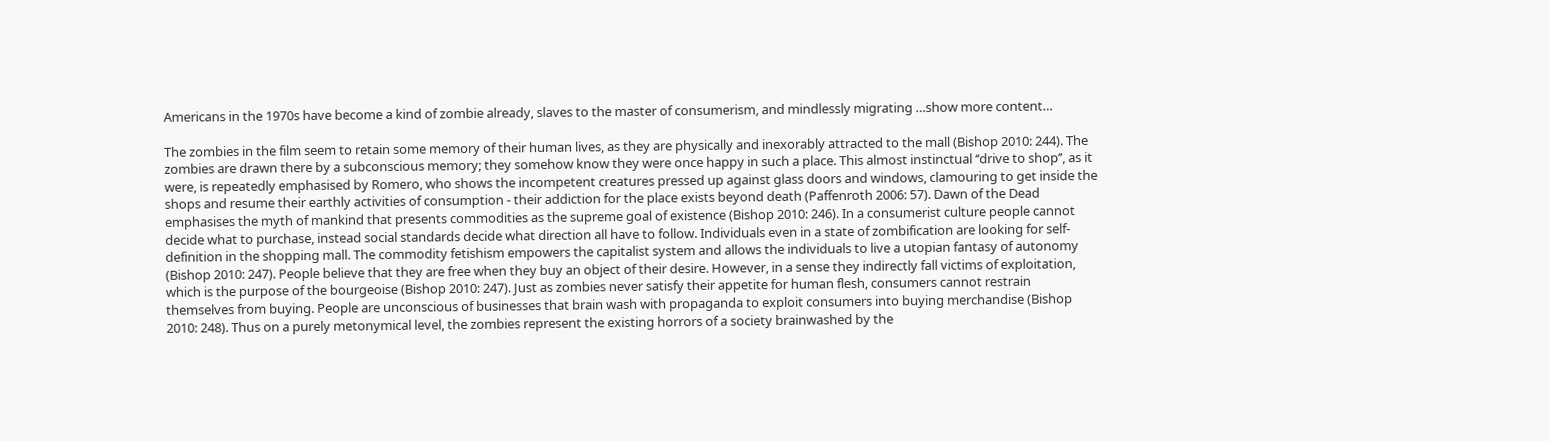Americans in the 1970s have become a kind of zombie already, slaves to the master of consumerism, and mindlessly migrating …show more content…

The zombies in the film seem to retain some memory of their human lives, as they are physically and inexorably attracted to the mall (Bishop 2010: 244). The zombies are drawn there by a subconscious memory; they somehow know they were once happy in such a place. This almost instinctual ‘‘drive to shop’’, as it were, is repeatedly emphasised by Romero, who shows the incompetent creatures pressed up against glass doors and windows, clamouring to get inside the shops and resume their earthly activities of consumption - their addiction for the place exists beyond death (Paffenroth 2006: 57). Dawn of the Dead emphasises the myth of mankind that presents commodities as the supreme goal of existence (Bishop 2010: 246). In a consumerist culture people cannot decide what to purchase, instead social standards decide what direction all have to follow. Individuals even in a state of zombification are looking for self-definition in the shopping mall. The commodity fetishism empowers the capitalist system and allows the individuals to live a utopian fantasy of autonomy (Bishop 2010: 247). People believe that they are free when they buy an object of their desire. However, in a sense they indirectly fall victims of exploitation, which is the purpose of the bourgeoise (Bishop 2010: 247). Just as zombies never satisfy their appetite for human flesh, consumers cannot restrain themselves from buying. People are unconscious of businesses that brain wash with propaganda to exploit consumers into buying merchandise (Bishop 2010: 248). Thus on a purely metonymical level, the zombies represent the existing horrors of a society brainwashed by the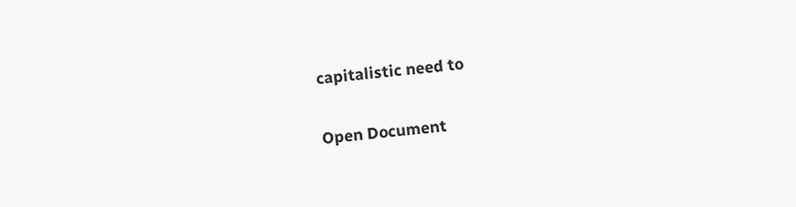capitalistic need to

Open Document